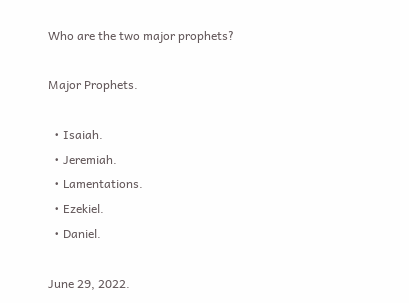Who are the two major prophets?

Major Prophets.

  • Isaiah.
  • Jeremiah.
  • Lamentations.
  • Ezekiel.
  • Daniel.

June 29, 2022.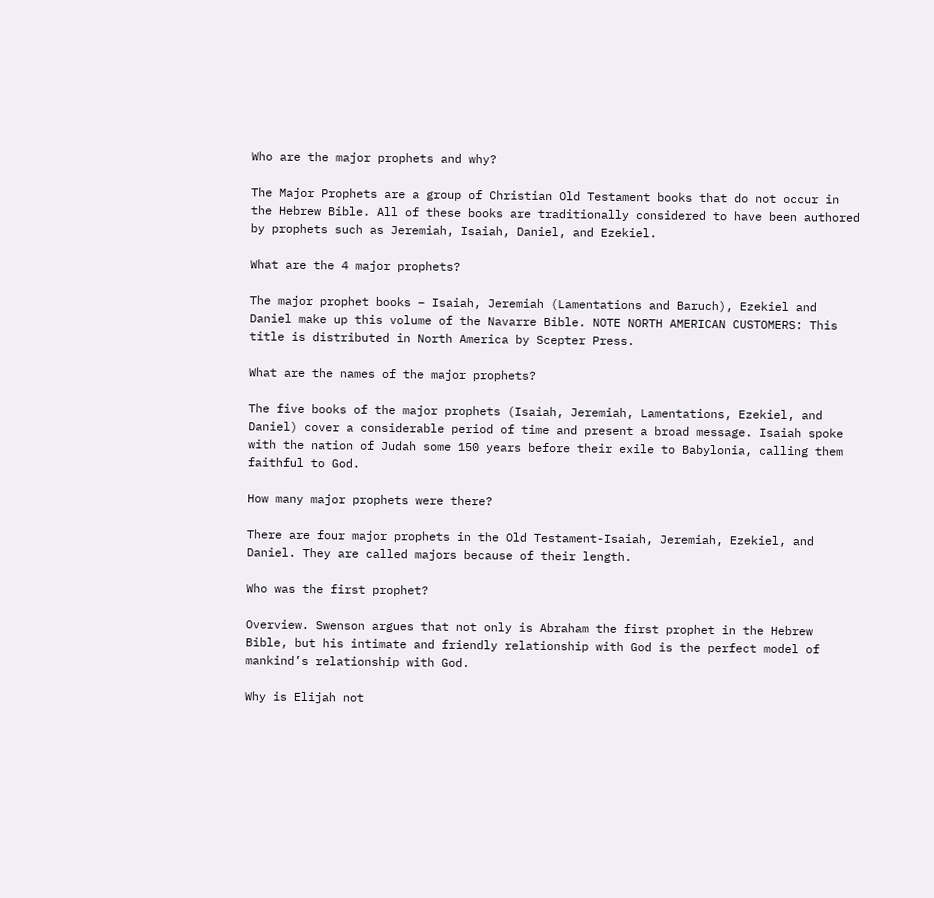Who are the major prophets and why?

The Major Prophets are a group of Christian Old Testament books that do not occur in the Hebrew Bible. All of these books are traditionally considered to have been authored by prophets such as Jeremiah, Isaiah, Daniel, and Ezekiel.

What are the 4 major prophets?

The major prophet books – Isaiah, Jeremiah (Lamentations and Baruch), Ezekiel and Daniel make up this volume of the Navarre Bible. NOTE NORTH AMERICAN CUSTOMERS: This title is distributed in North America by Scepter Press.

What are the names of the major prophets?

The five books of the major prophets (Isaiah, Jeremiah, Lamentations, Ezekiel, and Daniel) cover a considerable period of time and present a broad message. Isaiah spoke with the nation of Judah some 150 years before their exile to Babylonia, calling them faithful to God.

How many major prophets were there?

There are four major prophets in the Old Testament-Isaiah, Jeremiah, Ezekiel, and Daniel. They are called majors because of their length.

Who was the first prophet?

Overview. Swenson argues that not only is Abraham the first prophet in the Hebrew Bible, but his intimate and friendly relationship with God is the perfect model of mankind’s relationship with God.

Why is Elijah not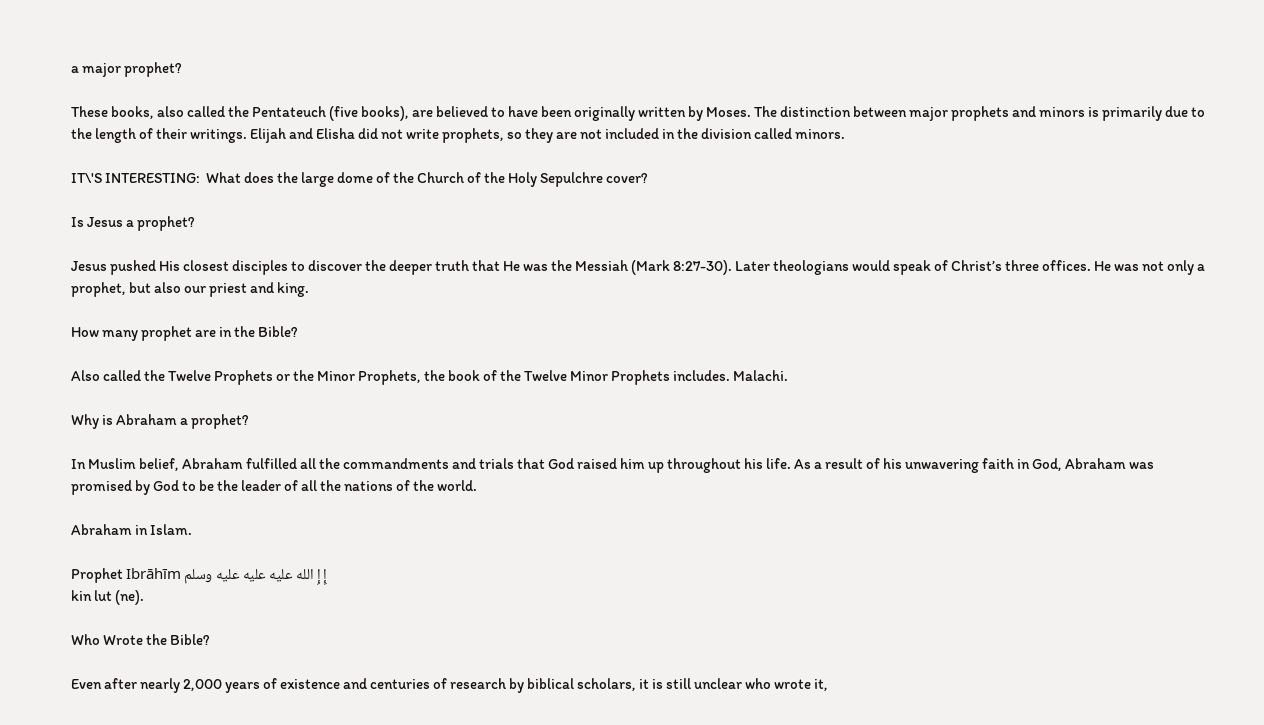a major prophet?

These books, also called the Pentateuch (five books), are believed to have been originally written by Moses. The distinction between major prophets and minors is primarily due to the length of their writings. Elijah and Elisha did not write prophets, so they are not included in the division called minors.

IT\'S INTERESTING:  What does the large dome of the Church of the Holy Sepulchre cover?

Is Jesus a prophet?

Jesus pushed His closest disciples to discover the deeper truth that He was the Messiah (Mark 8:27-30). Later theologians would speak of Christ’s three offices. He was not only a prophet, but also our priest and king.

How many prophet are in the Bible?

Also called the Twelve Prophets or the Minor Prophets, the book of the Twelve Minor Prophets includes. Malachi.

Why is Abraham a prophet?

In Muslim belief, Abraham fulfilled all the commandments and trials that God raised him up throughout his life. As a result of his unwavering faith in God, Abraham was promised by God to be the leader of all the nations of the world.

Abraham in Islam.

Prophet Ibrāhīm إِ إِ الله عليه عليه عليه وسلم
kin lut (ne).

Who Wrote the Bible?

Even after nearly 2,000 years of existence and centuries of research by biblical scholars, it is still unclear who wrote it,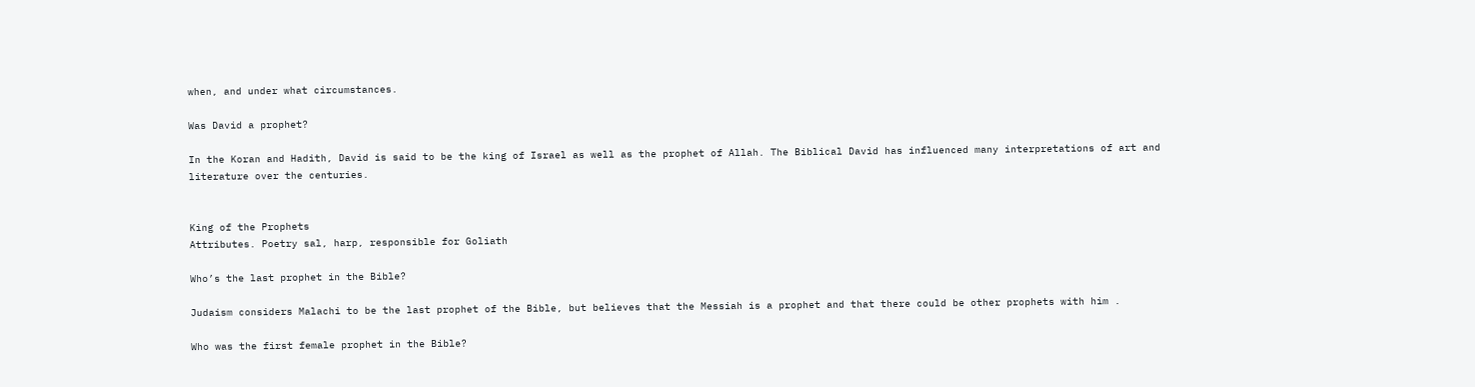when, and under what circumstances.

Was David a prophet?

In the Koran and Hadith, David is said to be the king of Israel as well as the prophet of Allah. The Biblical David has influenced many interpretations of art and literature over the centuries.


King of the Prophets
Attributes. Poetry sal, harp, responsible for Goliath

Who’s the last prophet in the Bible?

Judaism considers Malachi to be the last prophet of the Bible, but believes that the Messiah is a prophet and that there could be other prophets with him .

Who was the first female prophet in the Bible?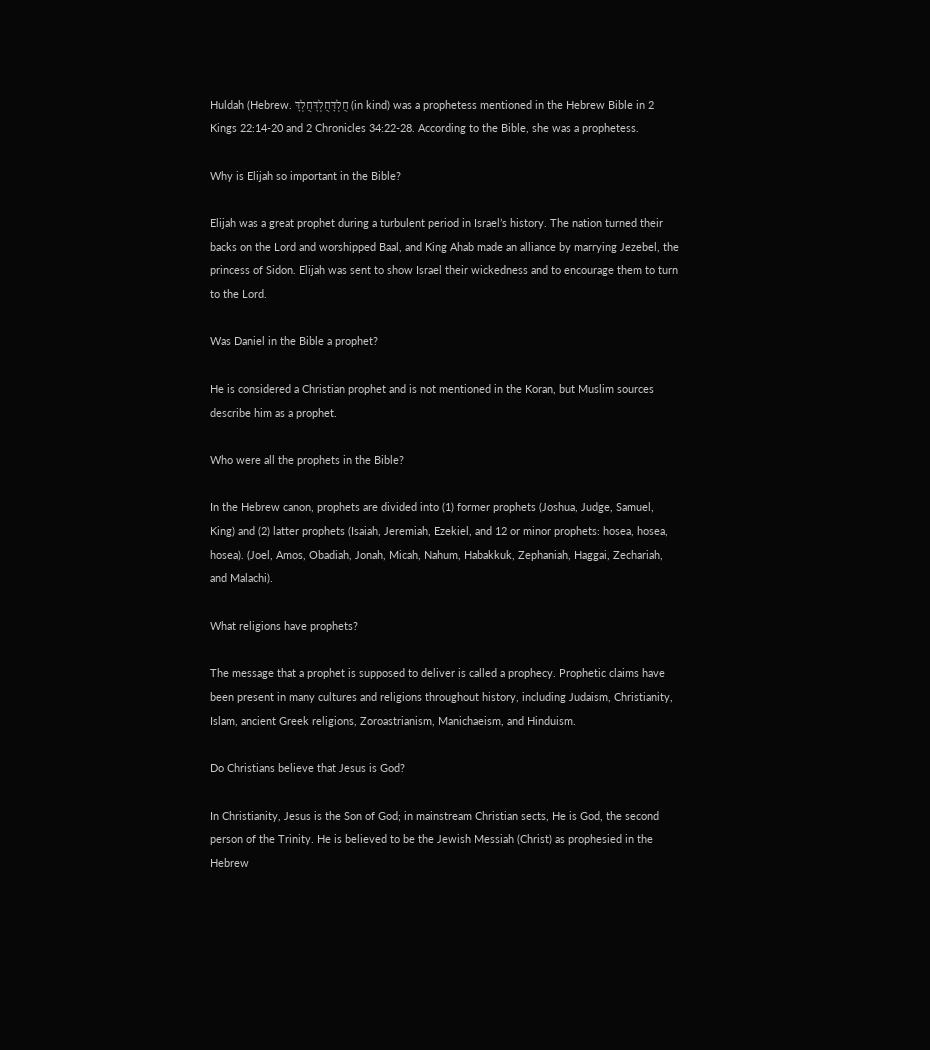Huldah (Hebrew. חֻלְדָּחֻלְדָּחֻלְדָּ (in kind) was a prophetess mentioned in the Hebrew Bible in 2 Kings 22:14-20 and 2 Chronicles 34:22-28. According to the Bible, she was a prophetess.

Why is Elijah so important in the Bible?

Elijah was a great prophet during a turbulent period in Israel’s history. The nation turned their backs on the Lord and worshipped Baal, and King Ahab made an alliance by marrying Jezebel, the princess of Sidon. Elijah was sent to show Israel their wickedness and to encourage them to turn to the Lord.

Was Daniel in the Bible a prophet?

He is considered a Christian prophet and is not mentioned in the Koran, but Muslim sources describe him as a prophet.

Who were all the prophets in the Bible?

In the Hebrew canon, prophets are divided into (1) former prophets (Joshua, Judge, Samuel, King) and (2) latter prophets (Isaiah, Jeremiah, Ezekiel, and 12 or minor prophets: hosea, hosea, hosea). (Joel, Amos, Obadiah, Jonah, Micah, Nahum, Habakkuk, Zephaniah, Haggai, Zechariah, and Malachi).

What religions have prophets?

The message that a prophet is supposed to deliver is called a prophecy. Prophetic claims have been present in many cultures and religions throughout history, including Judaism, Christianity, Islam, ancient Greek religions, Zoroastrianism, Manichaeism, and Hinduism.

Do Christians believe that Jesus is God?

In Christianity, Jesus is the Son of God; in mainstream Christian sects, He is God, the second person of the Trinity. He is believed to be the Jewish Messiah (Christ) as prophesied in the Hebrew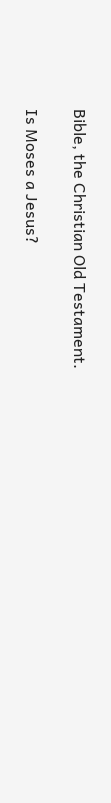Bible, the Christian Old Testament.

Is Moses a Jesus?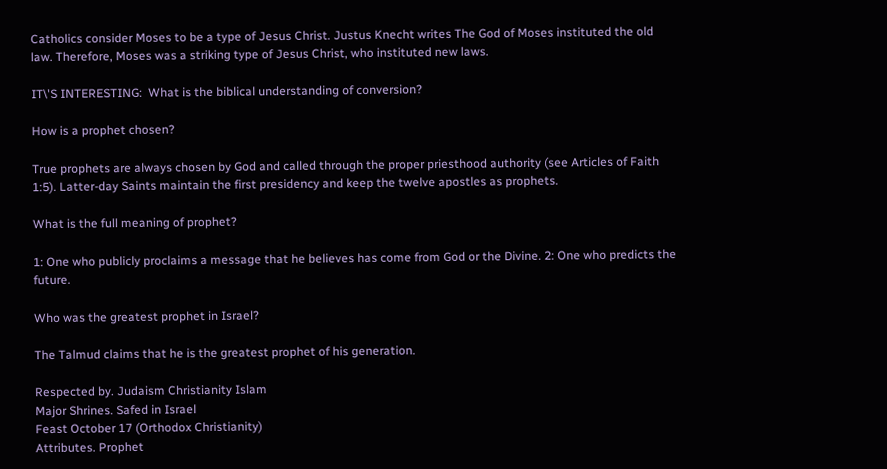Catholics consider Moses to be a type of Jesus Christ. Justus Knecht writes The God of Moses instituted the old law. Therefore, Moses was a striking type of Jesus Christ, who instituted new laws.

IT\'S INTERESTING:  What is the biblical understanding of conversion?

How is a prophet chosen?

True prophets are always chosen by God and called through the proper priesthood authority (see Articles of Faith 1:5). Latter-day Saints maintain the first presidency and keep the twelve apostles as prophets.

What is the full meaning of prophet?

1: One who publicly proclaims a message that he believes has come from God or the Divine. 2: One who predicts the future.

Who was the greatest prophet in Israel?

The Talmud claims that he is the greatest prophet of his generation.

Respected by. Judaism Christianity Islam
Major Shrines. Safed in Israel
Feast October 17 (Orthodox Christianity)
Attributes. Prophet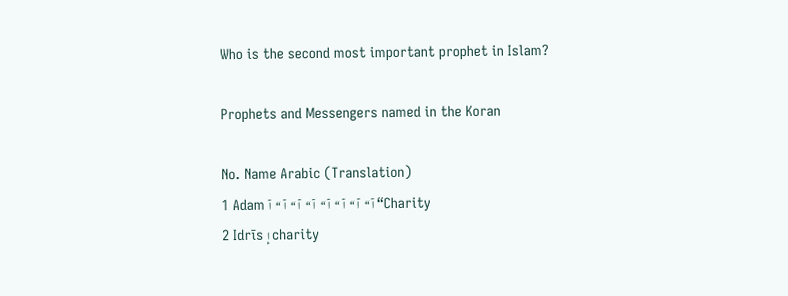Who is the second most important prophet in Islam?

Prophets and Messengers named in the Koran

No. Name Arabic (Translation)
1 Adam آ “آ “آ “آ “آ “آ “آ “آ “Charity
2 Idrīs إِ charity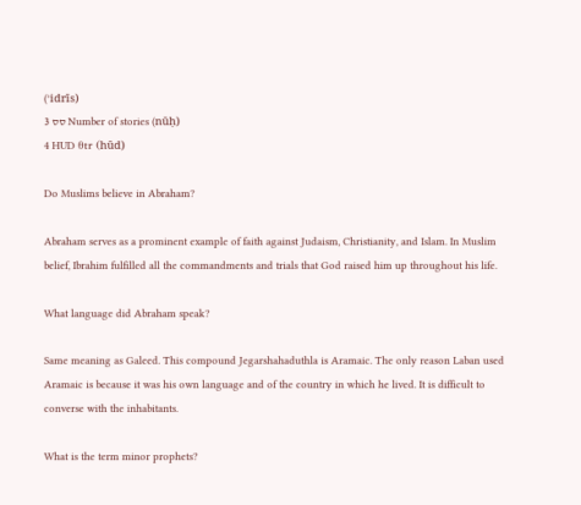(ʾidrīs)
3 סס Number of stories (nūḥ)
4 HUD θtr (hūd)

Do Muslims believe in Abraham?

Abraham serves as a prominent example of faith against Judaism, Christianity, and Islam. In Muslim belief, Ibrahim fulfilled all the commandments and trials that God raised him up throughout his life.

What language did Abraham speak?

Same meaning as Galeed. This compound Jegarshahaduthla is Aramaic. The only reason Laban used Aramaic is because it was his own language and of the country in which he lived. It is difficult to converse with the inhabitants.

What is the term minor prophets?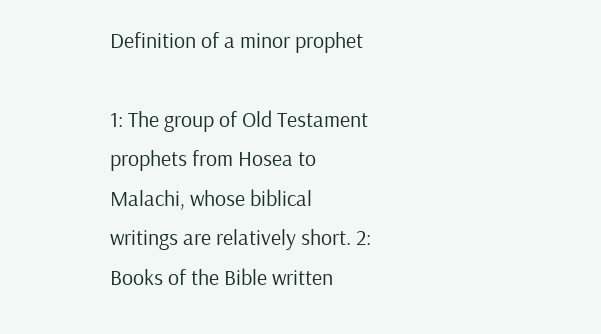Definition of a minor prophet

1: The group of Old Testament prophets from Hosea to Malachi, whose biblical writings are relatively short. 2: Books of the Bible written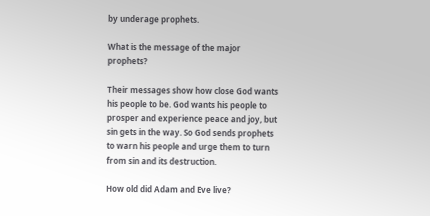by underage prophets.

What is the message of the major prophets?

Their messages show how close God wants his people to be. God wants his people to prosper and experience peace and joy, but sin gets in the way. So God sends prophets to warn his people and urge them to turn from sin and its destruction.

How old did Adam and Eve live?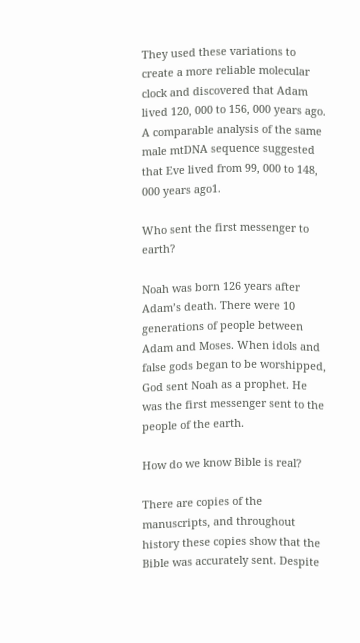They used these variations to create a more reliable molecular clock and discovered that Adam lived 120, 000 to 156, 000 years ago. A comparable analysis of the same male mtDNA sequence suggested that Eve lived from 99, 000 to 148, 000 years ago1.

Who sent the first messenger to earth?

Noah was born 126 years after Adam’s death. There were 10 generations of people between Adam and Moses. When idols and false gods began to be worshipped, God sent Noah as a prophet. He was the first messenger sent to the people of the earth.

How do we know Bible is real?

There are copies of the manuscripts, and throughout history these copies show that the Bible was accurately sent. Despite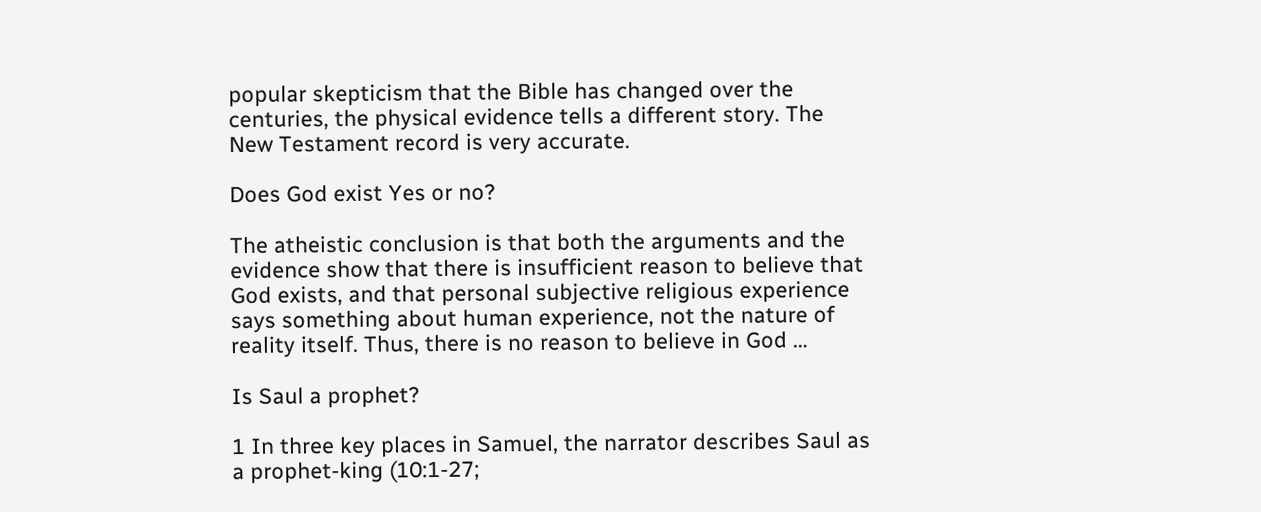popular skepticism that the Bible has changed over the centuries, the physical evidence tells a different story. The New Testament record is very accurate.

Does God exist Yes or no?

The atheistic conclusion is that both the arguments and the evidence show that there is insufficient reason to believe that God exists, and that personal subjective religious experience says something about human experience, not the nature of reality itself. Thus, there is no reason to believe in God …

Is Saul a prophet?

1 In three key places in Samuel, the narrator describes Saul as a prophet-king (10:1-27;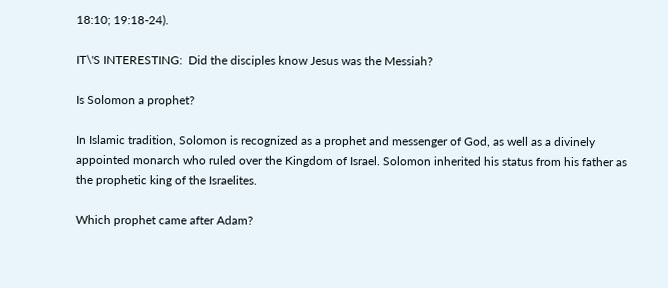18:10; 19:18-24).

IT\'S INTERESTING:  Did the disciples know Jesus was the Messiah?

Is Solomon a prophet?

In Islamic tradition, Solomon is recognized as a prophet and messenger of God, as well as a divinely appointed monarch who ruled over the Kingdom of Israel. Solomon inherited his status from his father as the prophetic king of the Israelites.

Which prophet came after Adam?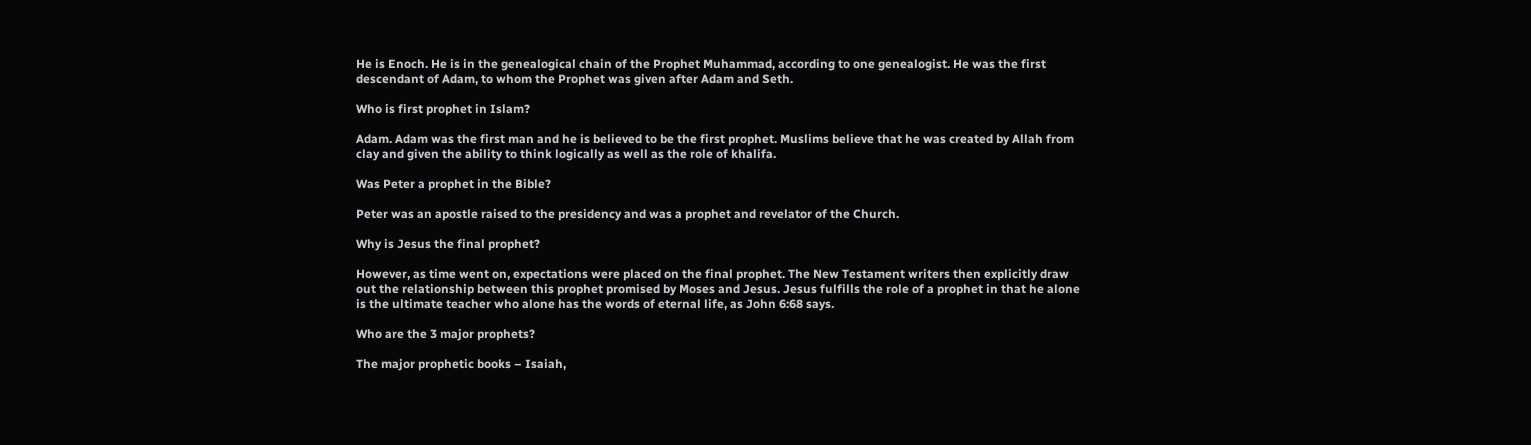He is Enoch. He is in the genealogical chain of the Prophet Muhammad, according to one genealogist. He was the first descendant of Adam, to whom the Prophet was given after Adam and Seth.

Who is first prophet in Islam?

Adam. Adam was the first man and he is believed to be the first prophet. Muslims believe that he was created by Allah from clay and given the ability to think logically as well as the role of khalifa.

Was Peter a prophet in the Bible?

Peter was an apostle raised to the presidency and was a prophet and revelator of the Church.

Why is Jesus the final prophet?

However, as time went on, expectations were placed on the final prophet. The New Testament writers then explicitly draw out the relationship between this prophet promised by Moses and Jesus. Jesus fulfills the role of a prophet in that he alone is the ultimate teacher who alone has the words of eternal life, as John 6:68 says.

Who are the 3 major prophets?

The major prophetic books – Isaiah,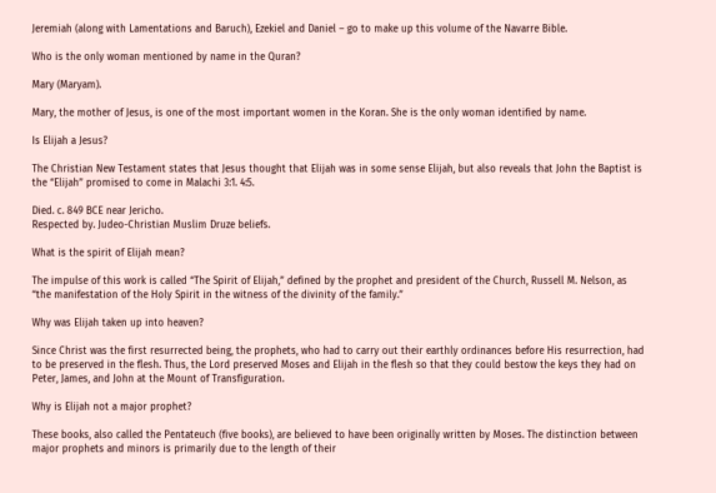Jeremiah (along with Lamentations and Baruch), Ezekiel and Daniel – go to make up this volume of the Navarre Bible.

Who is the only woman mentioned by name in the Quran?

Mary (Maryam).

Mary, the mother of Jesus, is one of the most important women in the Koran. She is the only woman identified by name.

Is Elijah a Jesus?

The Christian New Testament states that Jesus thought that Elijah was in some sense Elijah, but also reveals that John the Baptist is the “Elijah” promised to come in Malachi 3:1. 4:5.

Died. c. 849 BCE near Jericho.
Respected by. Judeo-Christian Muslim Druze beliefs.

What is the spirit of Elijah mean?

The impulse of this work is called “The Spirit of Elijah,” defined by the prophet and president of the Church, Russell M. Nelson, as “the manifestation of the Holy Spirit in the witness of the divinity of the family.”

Why was Elijah taken up into heaven?

Since Christ was the first resurrected being, the prophets, who had to carry out their earthly ordinances before His resurrection, had to be preserved in the flesh. Thus, the Lord preserved Moses and Elijah in the flesh so that they could bestow the keys they had on Peter, James, and John at the Mount of Transfiguration.

Why is Elijah not a major prophet?

These books, also called the Pentateuch (five books), are believed to have been originally written by Moses. The distinction between major prophets and minors is primarily due to the length of their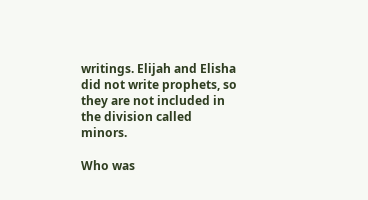writings. Elijah and Elisha did not write prophets, so they are not included in the division called minors.

Who was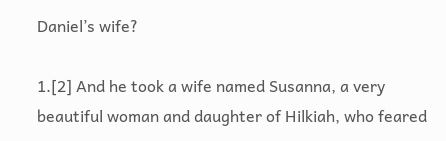Daniel’s wife?

1.[2] And he took a wife named Susanna, a very beautiful woman and daughter of Hilkiah, who feared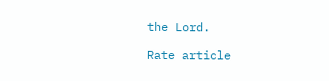the Lord.

Rate article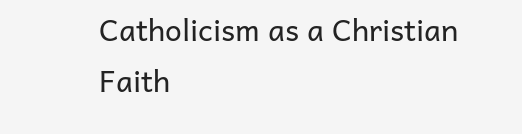Catholicism as a Christian Faith